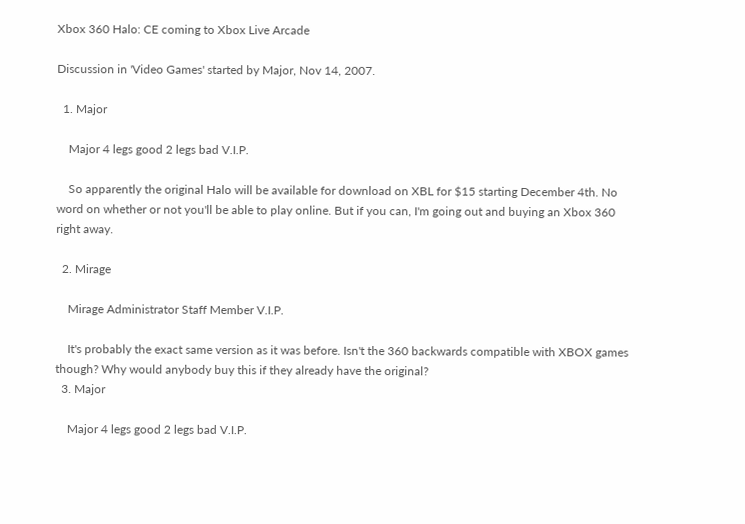Xbox 360 Halo: CE coming to Xbox Live Arcade

Discussion in 'Video Games' started by Major, Nov 14, 2007.

  1. Major

    Major 4 legs good 2 legs bad V.I.P.

    So apparently the original Halo will be available for download on XBL for $15 starting December 4th. No word on whether or not you'll be able to play online. But if you can, I'm going out and buying an Xbox 360 right away.

  2. Mirage

    Mirage Administrator Staff Member V.I.P.

    It's probably the exact same version as it was before. Isn't the 360 backwards compatible with XBOX games though? Why would anybody buy this if they already have the original?
  3. Major

    Major 4 legs good 2 legs bad V.I.P.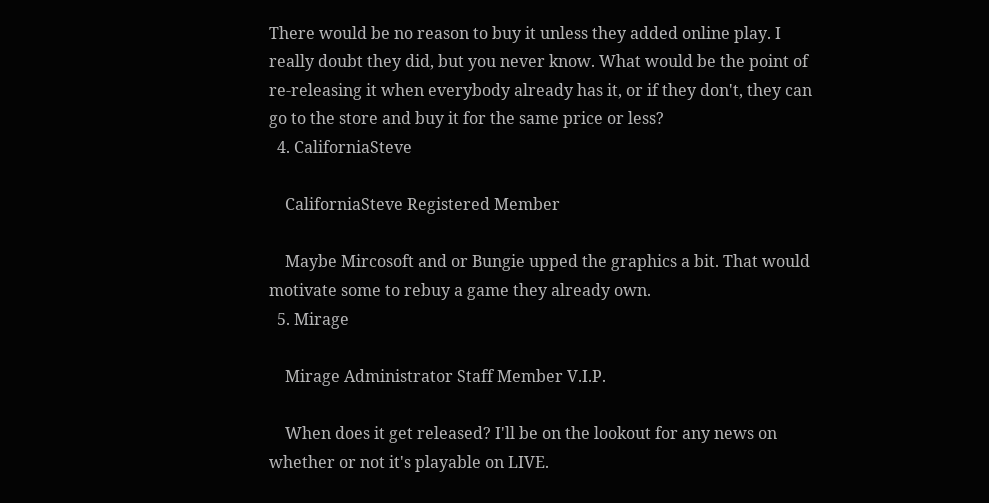There would be no reason to buy it unless they added online play. I really doubt they did, but you never know. What would be the point of re-releasing it when everybody already has it, or if they don't, they can go to the store and buy it for the same price or less?
  4. CaliforniaSteve

    CaliforniaSteve Registered Member

    Maybe Mircosoft and or Bungie upped the graphics a bit. That would motivate some to rebuy a game they already own.
  5. Mirage

    Mirage Administrator Staff Member V.I.P.

    When does it get released? I'll be on the lookout for any news on whether or not it's playable on LIVE.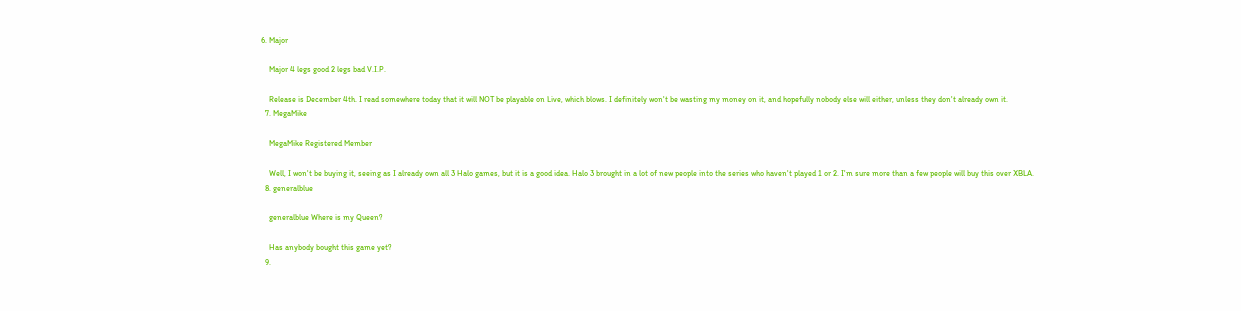6. Major

    Major 4 legs good 2 legs bad V.I.P.

    Release is December 4th. I read somewhere today that it will NOT be playable on Live, which blows. I definitely won't be wasting my money on it, and hopefully nobody else will either, unless they don't already own it.
  7. MegaMike

    MegaMike Registered Member

    Well, I won't be buying it, seeing as I already own all 3 Halo games, but it is a good idea. Halo 3 brought in a lot of new people into the series who haven't played 1 or 2. I'm sure more than a few people will buy this over XBLA.
  8. generalblue

    generalblue Where is my Queen?

    Has anybody bought this game yet?
  9.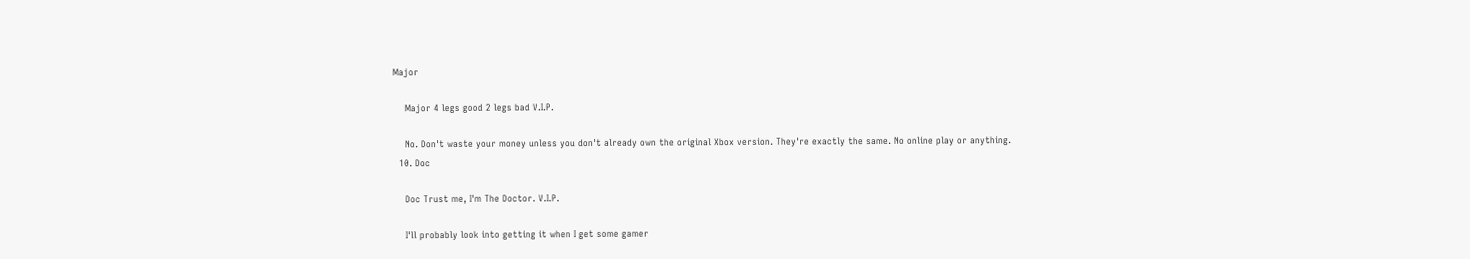Major

    Major 4 legs good 2 legs bad V.I.P.

    No. Don't waste your money unless you don't already own the original Xbox version. They're exactly the same. No online play or anything.
  10. Doc

    Doc Trust me, I'm The Doctor. V.I.P.

    I'll probably look into getting it when I get some gamer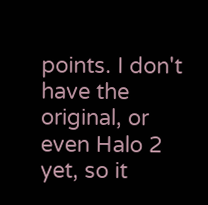points. I don't have the original, or even Halo 2 yet, so it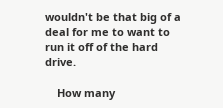wouldn't be that big of a deal for me to want to run it off of the hard drive.

    How many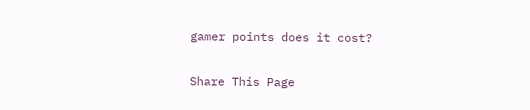gamer points does it cost?

Share This Page